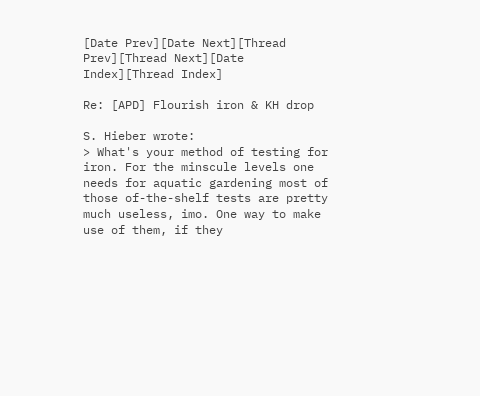[Date Prev][Date Next][Thread Prev][Thread Next][Date Index][Thread Index]

Re: [APD] Flourish iron & KH drop

S. Hieber wrote:
> What's your method of testing for iron. For the minscule levels one needs for aquatic gardening most of those of-the-shelf tests are pretty much useless, imo. One way to make use of them, if they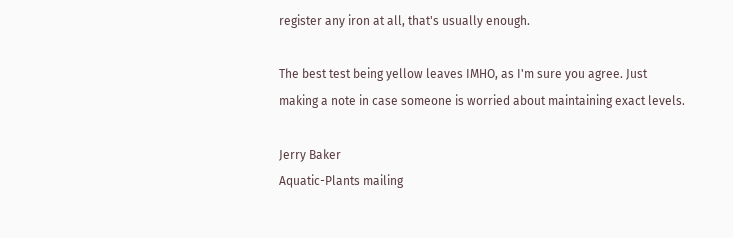register any iron at all, that's usually enough.

The best test being yellow leaves IMHO, as I'm sure you agree. Just
making a note in case someone is worried about maintaining exact levels.

Jerry Baker
Aquatic-Plants mailing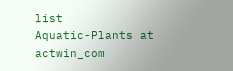list
Aquatic-Plants at actwin_com